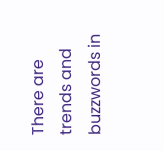There are trends and buzzwords in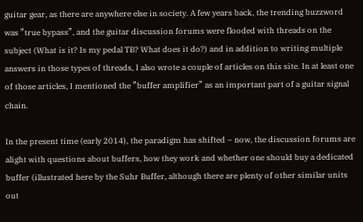guitar gear, as there are anywhere else in society. A few years back, the trending buzzword was ”true bypass”, and the guitar discussion forums were flooded with threads on the subject (What is it? Is my pedal TB? What does it do?) and in addition to writing multiple answers in those types of threads, I also wrote a couple of articles on this site. In at least one of those articles, I mentioned the ”buffer amplifier” as an important part of a guitar signal chain.

In the present time (early 2014), the paradigm has shifted – now, the discussion forums are alight with questions about buffers, how they work and whether one should buy a dedicated buffer (illustrated here by the Suhr Buffer, although there are plenty of other similar units out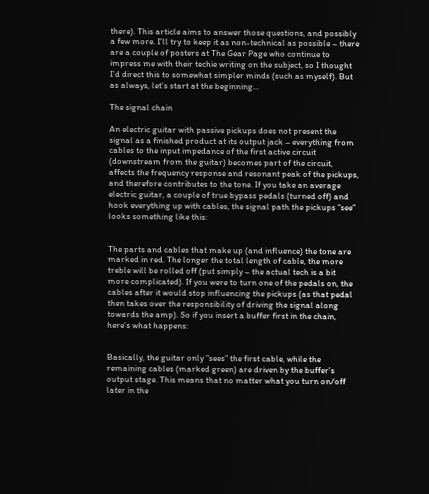there). This article aims to answer those questions, and possibly a few more. I’ll try to keep it as non-technical as possible – there are a couple of posters at The Gear Page who continue to impress me with their techie writing on the subject, so I thought I’d direct this to somewhat simpler minds (such as myself). But as always, let’s start at the beginning…

The signal chain

An electric guitar with passive pickups does not present the signal as a finished product at its output jack – everything from cables to the input impedance of the first active circuit (downstream from the guitar) becomes part of the circuit, affects the frequency response and resonant peak of the pickups, and therefore contributes to the tone. If you take an average electric guitar, a couple of true bypass pedals (turned off) and hook everything up with cables, the signal path the pickups ”see” looks something like this:


The parts and cables that make up (and influence) the tone are marked in red. The longer the total length of cable, the more treble will be rolled off (put simply – the actual tech is a bit more complicated). If you were to turn one of the pedals on, the cables after it would stop influencing the pickups (as that pedal then takes over the responsibility of driving the signal along towards the amp). So if you insert a buffer first in the chain, here’s what happens:


Basically, the guitar only ”sees” the first cable, while the remaining cables (marked green) are driven by the buffer’s output stage. This means that no matter what you turn on/off later in the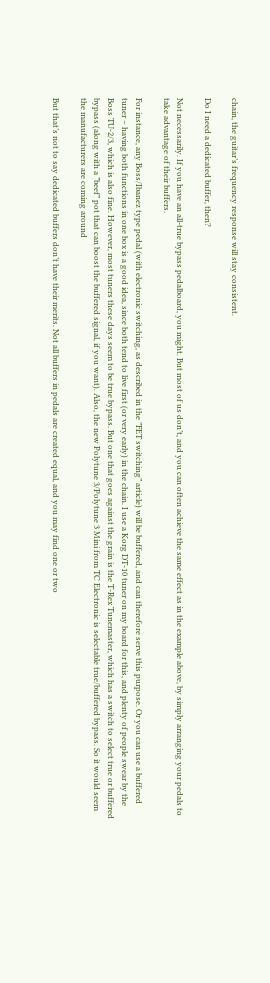chain, the guitar’s frequency response will stay consistent.

Do I need a dedicated buffer, then?

Not necessarily. If you have an all-true bypass pedalboard, you might. But most of us don’t, and you can often achieve the same effect as in the example above, by simply arranging your pedals to take advantage of their buffers.

For instance, any Boss/Ibanez type pedal (with electronic switching, as described in the ”FET switching” article) will be buffered, and can therefore serve this purpose. Or you can use a buffered tuner – having both functions in one box is a good idea, since both tend to live first (or very early) in the chain. I use a Korg DT-10 tuner on my board for this, and plenty of people swear by the Boss TU-2/3, which is also fine. However, most tuners these days seem to be true bypass. But one that goes against the grain is the T-Rex Tunemaster, which has a switch to select true or buffered bypass (along with a ”beef” pot that can boost the buffered signal, if you want). Also, the new Polytune 3/Polytune 3 Mini from TC Electronic is selectable true/buffered bypass. So it would seem the manufacturers are coming around

But that’s not to say dedicated buffers don’t have their merits. Not all buffers in pedals are created equal, and you may find one or two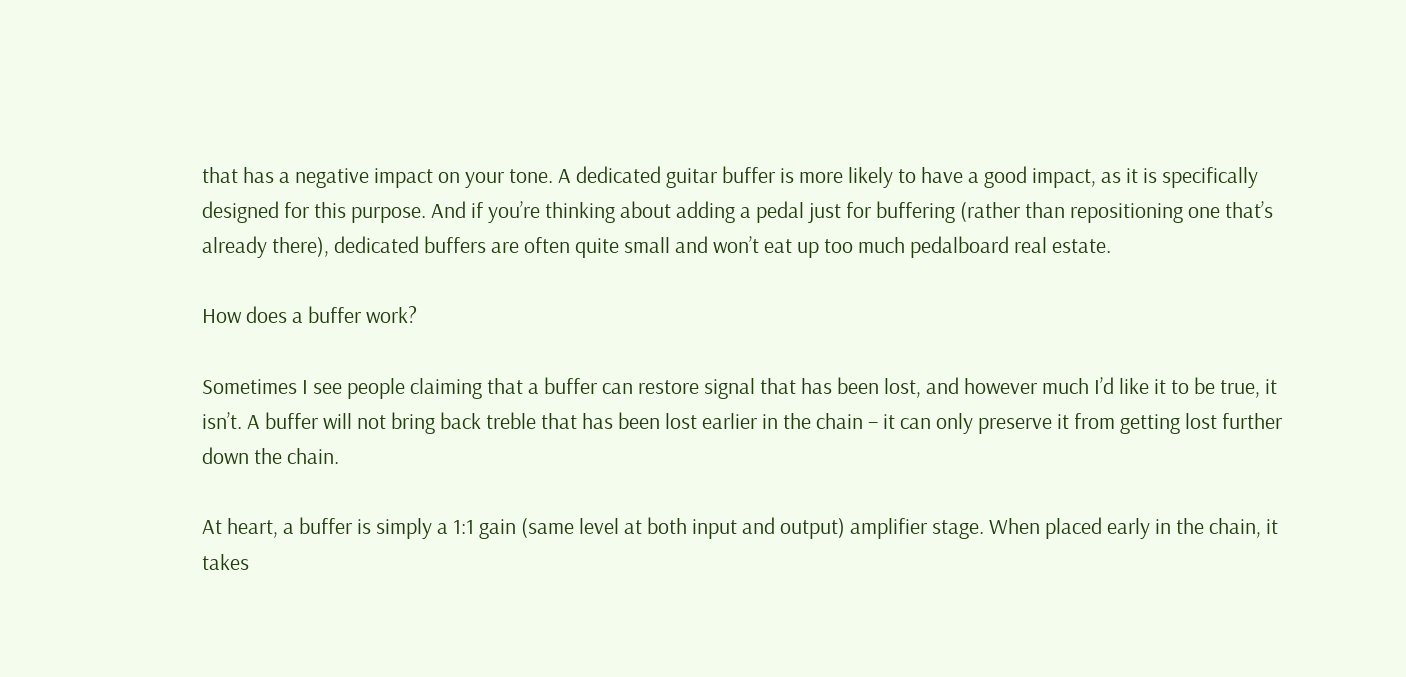that has a negative impact on your tone. A dedicated guitar buffer is more likely to have a good impact, as it is specifically designed for this purpose. And if you’re thinking about adding a pedal just for buffering (rather than repositioning one that’s already there), dedicated buffers are often quite small and won’t eat up too much pedalboard real estate.

How does a buffer work?

Sometimes I see people claiming that a buffer can restore signal that has been lost, and however much I’d like it to be true, it isn’t. A buffer will not bring back treble that has been lost earlier in the chain – it can only preserve it from getting lost further down the chain.

At heart, a buffer is simply a 1:1 gain (same level at both input and output) amplifier stage. When placed early in the chain, it takes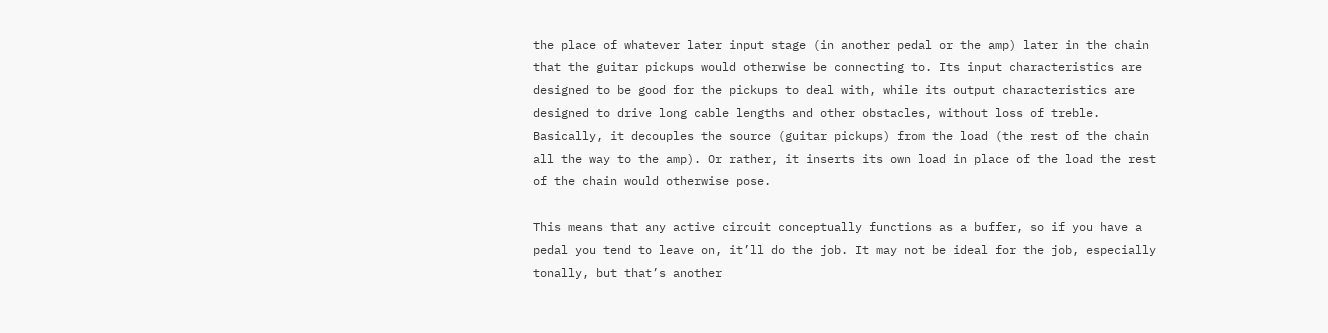the place of whatever later input stage (in another pedal or the amp) later in the chain that the guitar pickups would otherwise be connecting to. Its input characteristics are designed to be good for the pickups to deal with, while its output characteristics are designed to drive long cable lengths and other obstacles, without loss of treble. Basically, it decouples the source (guitar pickups) from the load (the rest of the chain all the way to the amp). Or rather, it inserts its own load in place of the load the rest of the chain would otherwise pose.

This means that any active circuit conceptually functions as a buffer, so if you have a pedal you tend to leave on, it’ll do the job. It may not be ideal for the job, especially tonally, but that’s another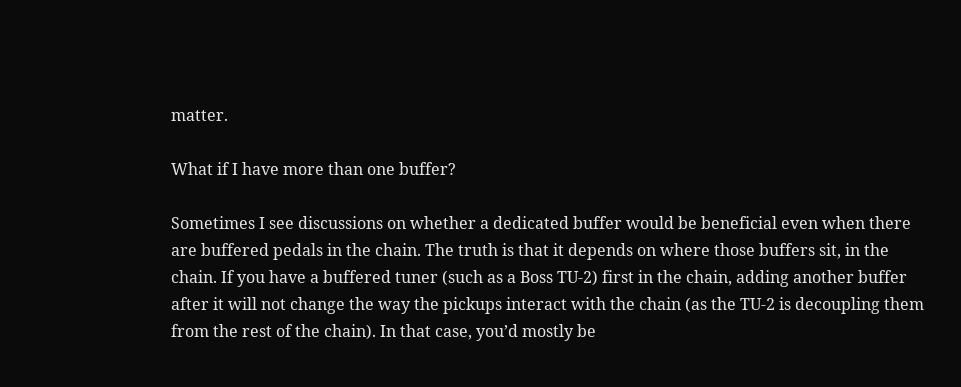matter.

What if I have more than one buffer?

Sometimes I see discussions on whether a dedicated buffer would be beneficial even when there are buffered pedals in the chain. The truth is that it depends on where those buffers sit, in the chain. If you have a buffered tuner (such as a Boss TU-2) first in the chain, adding another buffer after it will not change the way the pickups interact with the chain (as the TU-2 is decoupling them from the rest of the chain). In that case, you’d mostly be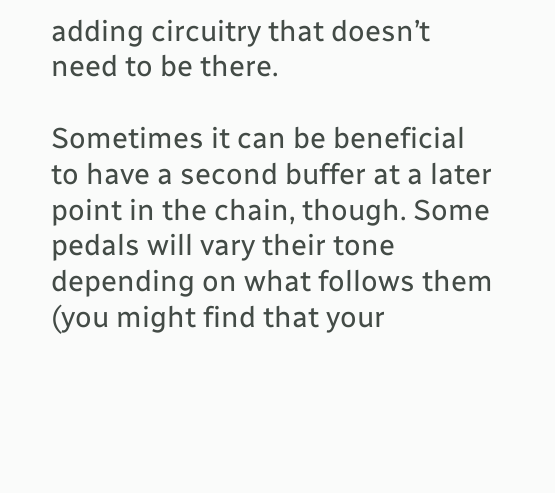adding circuitry that doesn’t need to be there.

Sometimes it can be beneficial to have a second buffer at a later point in the chain, though. Some pedals will vary their tone depending on what follows them (you might find that your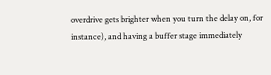overdrive gets brighter when you turn the delay on, for instance), and having a buffer stage immediately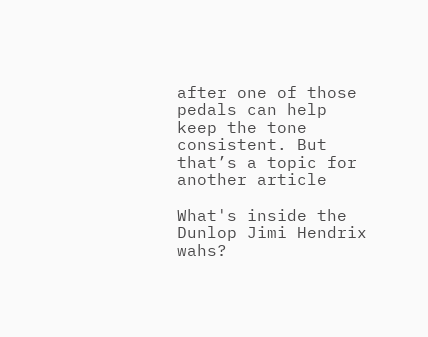after one of those pedals can help keep the tone consistent. But that’s a topic for another article

What's inside the Dunlop Jimi Hendrix wahs?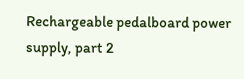Rechargeable pedalboard power supply, part 2